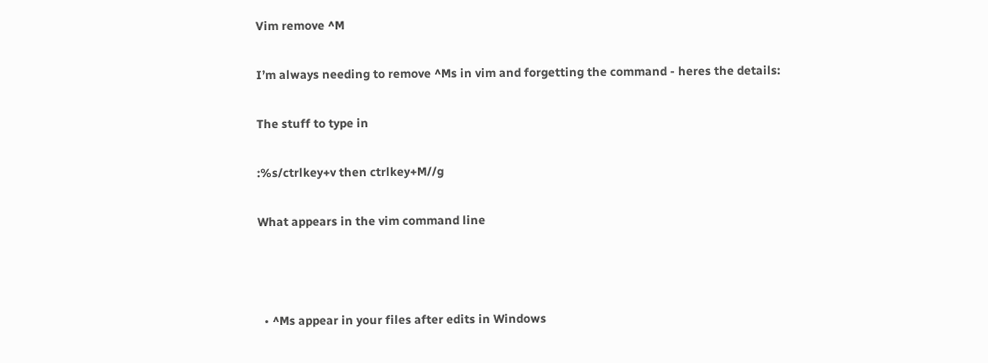Vim remove ^M

I’m always needing to remove ^Ms in vim and forgetting the command - heres the details:

The stuff to type in

:%s/ctrlkey+v then ctrlkey+M//g

What appears in the vim command line



  • ^Ms appear in your files after edits in Windows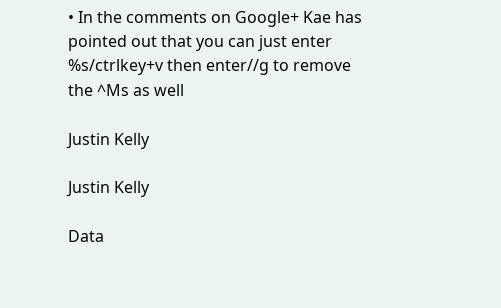• In the comments on Google+ Kae has pointed out that you can just enter %s/ctrlkey+v then enter//g to remove the ^Ms as well

Justin Kelly

Justin Kelly

Data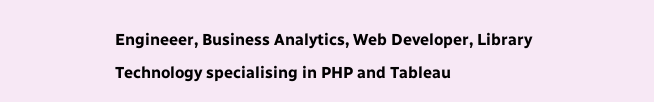Engineeer, Business Analytics, Web Developer, Library Technology specialising in PHP and Tableau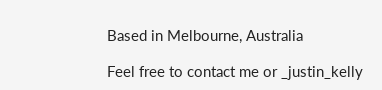Based in Melbourne, Australia

Feel free to contact me or _justin_kelly